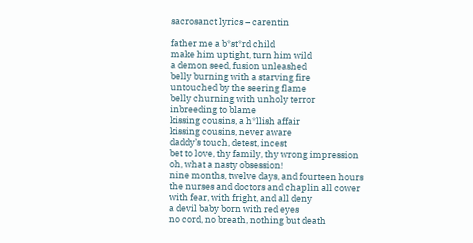sacrosanct lyrics – carentin

father me a b*st*rd child
make him uptight, turn him wild
a demon seed, fusion unleashed
belly burning with a starving fire
untouched by the seering flame
belly churning with unholy terror
inbreeding to blame
kissing cousins, a h*llish affair
kissing cousins, never aware
daddy’s touch, detest, incest
bet to love, thy family, thy wrong impression
oh, what a nasty obsession!
nine months, twelve days, and fourteen hours
the nurses and doctors and chaplin all cower
with fear, with fright, and all deny
a devil baby born with red eyes
no cord, no breath, nothing but death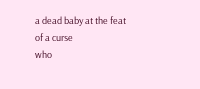a dead baby at the feat of a curse
who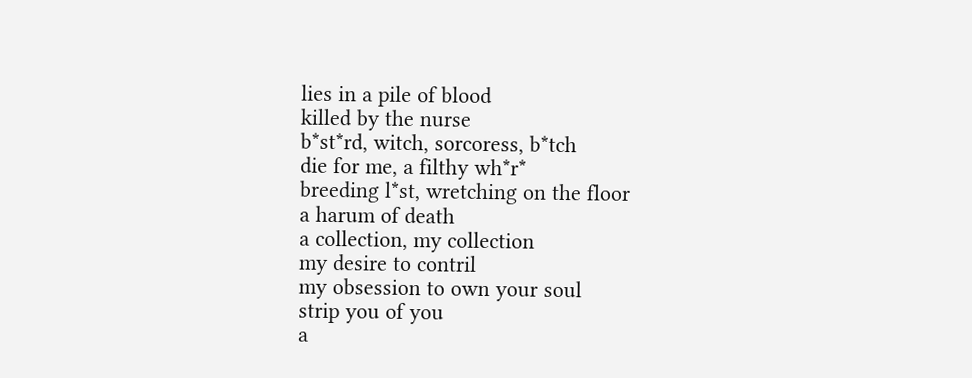lies in a pile of blood
killed by the nurse
b*st*rd, witch, sorcoress, b*tch
die for me, a filthy wh*r*
breeding l*st, wretching on the floor
a harum of death
a collection, my collection
my desire to contril
my obsession to own your soul
strip you of you
a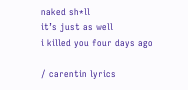naked sh*ll
it’s just as well
i killed you four days ago

/ carentin lyrics